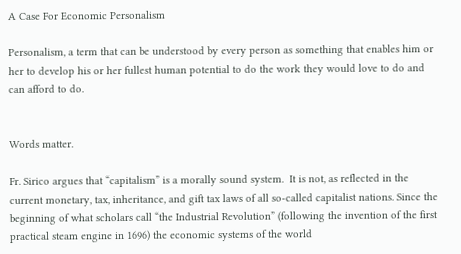A Case For Economic Personalism

Personalism, a term that can be understood by every person as something that enables him or her to develop his or her fullest human potential to do the work they would love to do and can afford to do.


Words matter.

Fr. Sirico argues that “capitalism” is a morally sound system.  It is not, as reflected in the current monetary, tax, inheritance, and gift tax laws of all so-called capitalist nations. Since the beginning of what scholars call “the Industrial Revolution” (following the invention of the first practical steam engine in 1696) the economic systems of the world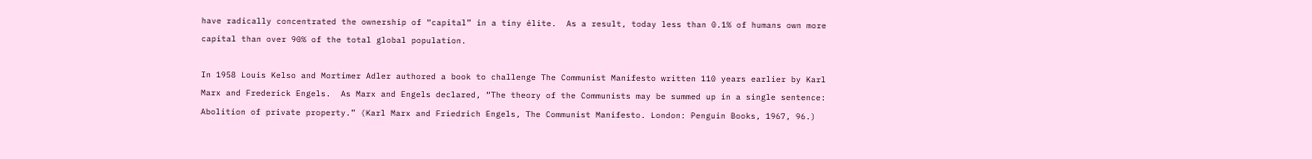have radically concentrated the ownership of “capital” in a tiny élite.  As a result, today less than 0.1% of humans own more capital than over 90% of the total global population.

In 1958 Louis Kelso and Mortimer Adler authored a book to challenge The Communist Manifesto written 110 years earlier by Karl Marx and Frederick Engels.  As Marx and Engels declared, “The theory of the Communists may be summed up in a single sentence: Abolition of private property.” (Karl Marx and Friedrich Engels, The Communist Manifesto. London: Penguin Books, 1967, 96.)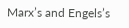Marx’s and Engels’s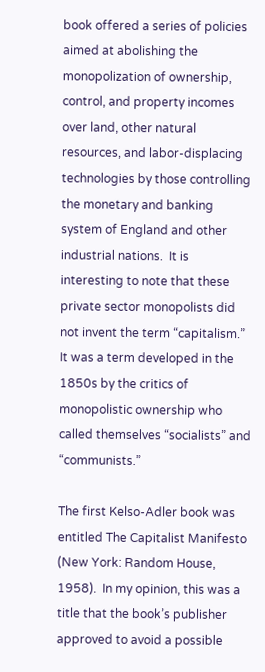book offered a series of policies aimed at abolishing the monopolization of ownership, control, and property incomes over land, other natural resources, and labor-displacing technologies by those controlling the monetary and banking system of England and other industrial nations.  It is interesting to note that these private sector monopolists did not invent the term “capitalism.”  It was a term developed in the 1850s by the critics of monopolistic ownership who called themselves “socialists” and “communists.”

The first Kelso-Adler book was entitled The Capitalist Manifesto (New York: Random House, 1958).  In my opinion, this was a title that the book’s publisher approved to avoid a possible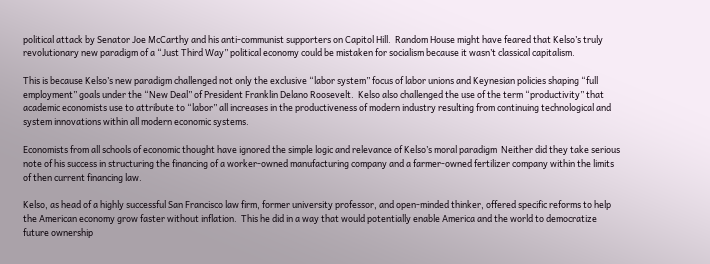political attack by Senator Joe McCarthy and his anti-communist supporters on Capitol Hill.  Random House might have feared that Kelso’s truly revolutionary new paradigm of a “Just Third Way” political economy could be mistaken for socialism because it wasn’t classical capitalism.

This is because Kelso’s new paradigm challenged not only the exclusive “labor system” focus of labor unions and Keynesian policies shaping “full employment” goals under the “New Deal” of President Franklin Delano Roosevelt.  Kelso also challenged the use of the term “productivity” that academic economists use to attribute to “labor” all increases in the productiveness of modern industry resulting from continuing technological and system innovations within all modern economic systems.

Economists from all schools of economic thought have ignored the simple logic and relevance of Kelso’s moral paradigm  Neither did they take serious note of his success in structuring the financing of a worker-owned manufacturing company and a farmer-owned fertilizer company within the limits of then current financing law.

Kelso, as head of a highly successful San Francisco law firm, former university professor, and open-minded thinker, offered specific reforms to help the American economy grow faster without inflation.  This he did in a way that would potentially enable America and the world to democratize future ownership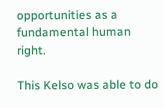opportunities as a fundamental human right.

This Kelso was able to do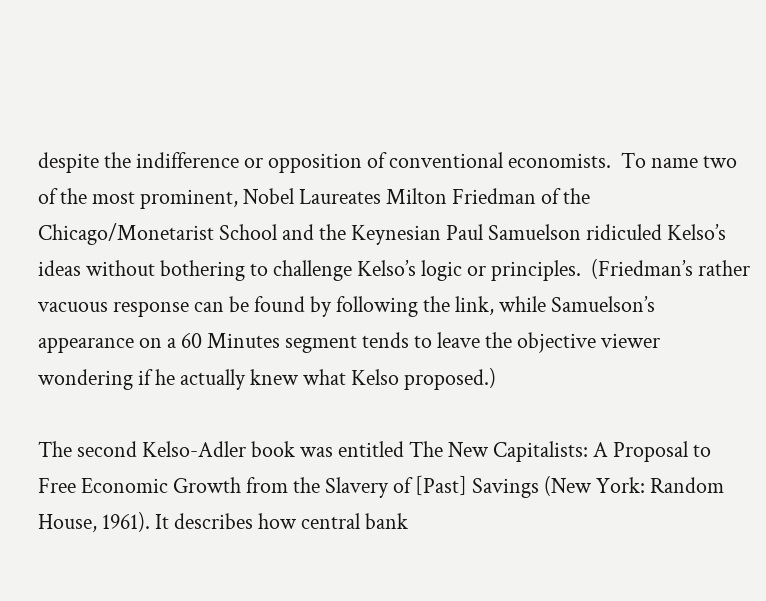despite the indifference or opposition of conventional economists.  To name two of the most prominent, Nobel Laureates Milton Friedman of the Chicago/Monetarist School and the Keynesian Paul Samuelson ridiculed Kelso’s ideas without bothering to challenge Kelso’s logic or principles.  (Friedman’s rather vacuous response can be found by following the link, while Samuelson’s appearance on a 60 Minutes segment tends to leave the objective viewer wondering if he actually knew what Kelso proposed.)

The second Kelso-Adler book was entitled The New Capitalists: A Proposal to Free Economic Growth from the Slavery of [Past] Savings (New York: Random House, 1961). It describes how central bank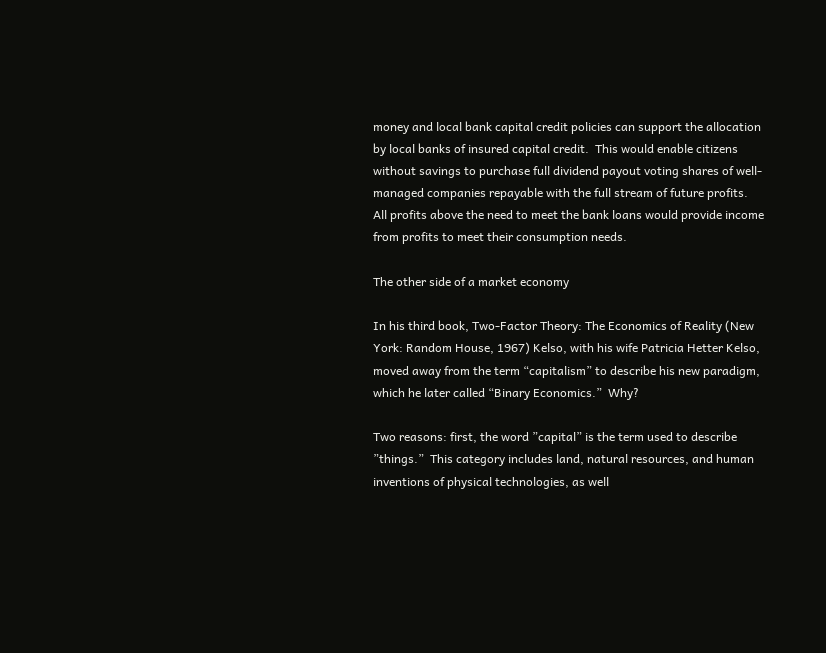money and local bank capital credit policies can support the allocation by local banks of insured capital credit.  This would enable citizens without savings to purchase full dividend payout voting shares of well-managed companies repayable with the full stream of future profits.  All profits above the need to meet the bank loans would provide income from profits to meet their consumption needs.

The other side of a market economy

In his third book, Two-Factor Theory: The Economics of Reality (New York: Random House, 1967) Kelso, with his wife Patricia Hetter Kelso, moved away from the term “capitalism” to describe his new paradigm, which he later called “Binary Economics.”  Why?

Two reasons: first, the word ”capital” is the term used to describe ”things.”  This category includes land, natural resources, and human inventions of physical technologies, as well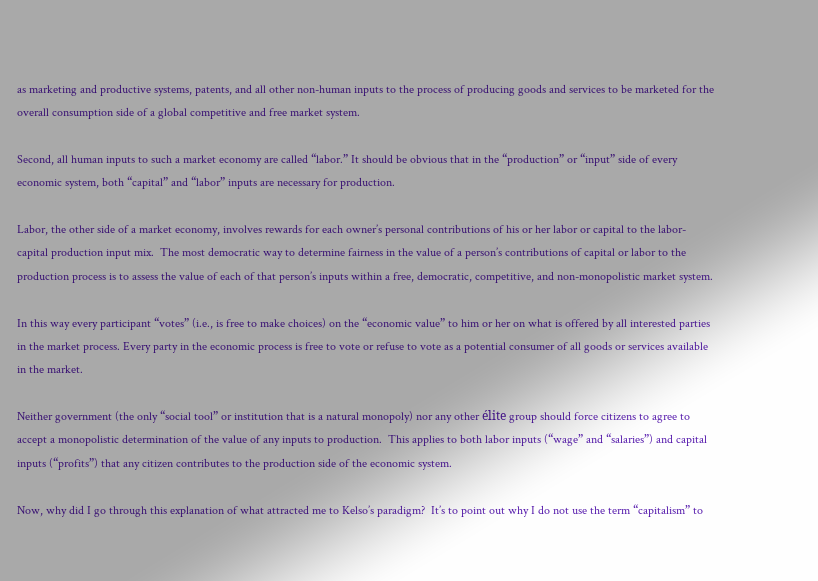as marketing and productive systems, patents, and all other non-human inputs to the process of producing goods and services to be marketed for the overall consumption side of a global competitive and free market system.

Second, all human inputs to such a market economy are called “labor.” It should be obvious that in the “production” or “input” side of every economic system, both “capital” and “labor” inputs are necessary for production.

Labor, the other side of a market economy, involves rewards for each owner’s personal contributions of his or her labor or capital to the labor-capital production input mix.  The most democratic way to determine fairness in the value of a person’s contributions of capital or labor to the production process is to assess the value of each of that person’s inputs within a free, democratic, competitive, and non-monopolistic market system.

In this way every participant “votes” (i.e., is free to make choices) on the “economic value” to him or her on what is offered by all interested parties in the market process. Every party in the economic process is free to vote or refuse to vote as a potential consumer of all goods or services available in the market.

Neither government (the only “social tool” or institution that is a natural monopoly) nor any other élite group should force citizens to agree to accept a monopolistic determination of the value of any inputs to production.  This applies to both labor inputs (“wage” and “salaries”) and capital inputs (“profits”) that any citizen contributes to the production side of the economic system.

Now, why did I go through this explanation of what attracted me to Kelso’s paradigm?  It’s to point out why I do not use the term “capitalism” to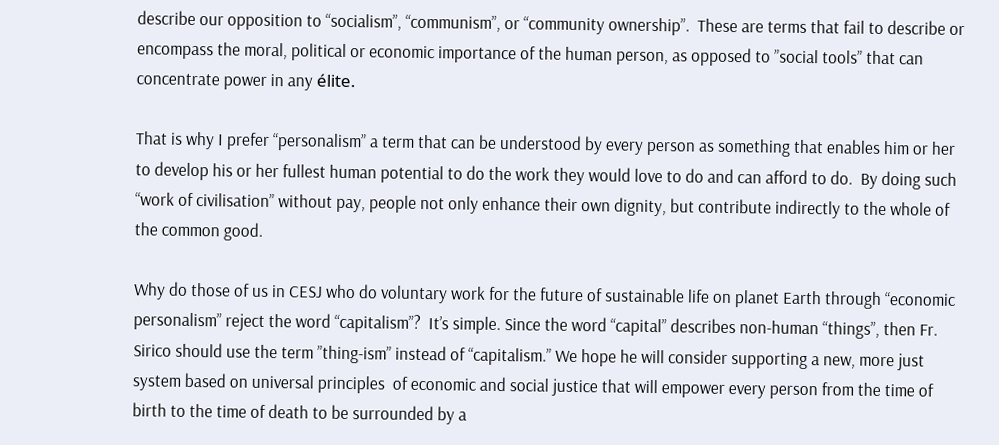describe our opposition to “socialism”, “communism”, or “community ownership”.  These are terms that fail to describe or encompass the moral, political or economic importance of the human person, as opposed to ”social tools” that can concentrate power in any élite.

That is why I prefer “personalism” a term that can be understood by every person as something that enables him or her to develop his or her fullest human potential to do the work they would love to do and can afford to do.  By doing such “work of civilisation” without pay, people not only enhance their own dignity, but contribute indirectly to the whole of the common good.

Why do those of us in CESJ who do voluntary work for the future of sustainable life on planet Earth through “economic personalism” reject the word “capitalism”?  It’s simple. Since the word “capital” describes non-human “things”, then Fr. Sirico should use the term ”thing-ism” instead of “capitalism.” We hope he will consider supporting a new, more just system based on universal principles  of economic and social justice that will empower every person from the time of birth to the time of death to be surrounded by a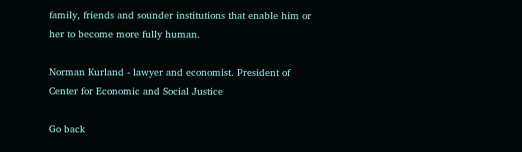family, friends and sounder institutions that enable him or her to become more fully human.

Norman Kurland - lawyer and economist. President of Center for Economic and Social Justice

Go back